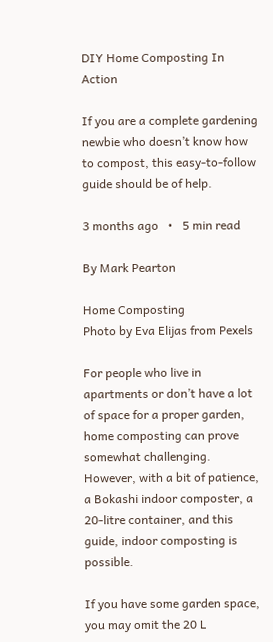DIY Home Composting In Action

If you are a complete gardening newbie who doesn’t know how to compost, this easy-to-follow guide should be of help.

3 months ago   •   5 min read

By Mark Pearton

Home Composting
Photo by Eva Elijas from Pexels

For people who live in apartments or don’t have a lot of space for a proper garden, home composting can prove somewhat challenging. However, with a bit of patience, a Bokashi indoor composter, a 20-litre container, and this guide, indoor composting is possible.

If you have some garden space, you may omit the 20 L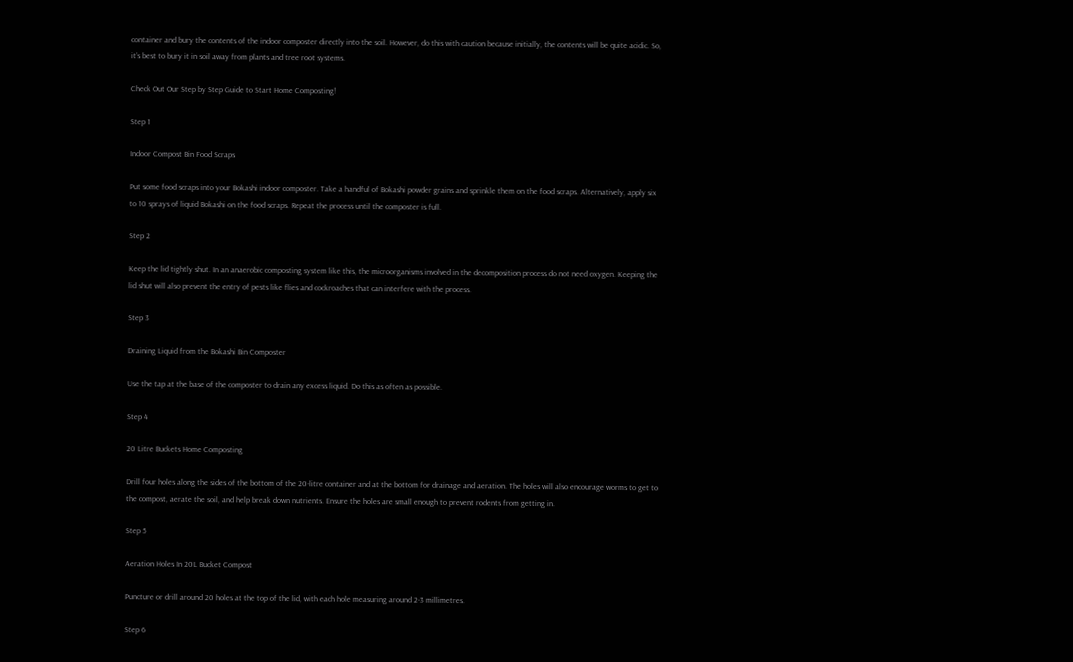container and bury the contents of the indoor composter directly into the soil. However, do this with caution because initially, the contents will be quite acidic. So, it’s best to bury it in soil away from plants and tree root systems.

Check Out Our Step by Step Guide to Start Home Composting!

Step 1

Indoor Compost Bin Food Scraps

Put some food scraps into your Bokashi indoor composter. Take a handful of Bokashi powder grains and sprinkle them on the food scraps. Alternatively, apply six to 10 sprays of liquid Bokashi on the food scraps. Repeat the process until the composter is full.

Step 2

Keep the lid tightly shut. In an anaerobic composting system like this, the microorganisms involved in the decomposition process do not need oxygen. Keeping the lid shut will also prevent the entry of pests like flies and cockroaches that can interfere with the process.

Step 3

Draining Liquid from the Bokashi Bin Composter

Use the tap at the base of the composter to drain any excess liquid. Do this as often as possible.

Step 4

20 Litre Buckets Home Composting

Drill four holes along the sides of the bottom of the 20-litre container and at the bottom for drainage and aeration. The holes will also encourage worms to get to the compost, aerate the soil, and help break down nutrients. Ensure the holes are small enough to prevent rodents from getting in.

Step 5

Aeration Holes In 20L Bucket Compost

Puncture or drill around 20 holes at the top of the lid, with each hole measuring around 2-3 millimetres.

Step 6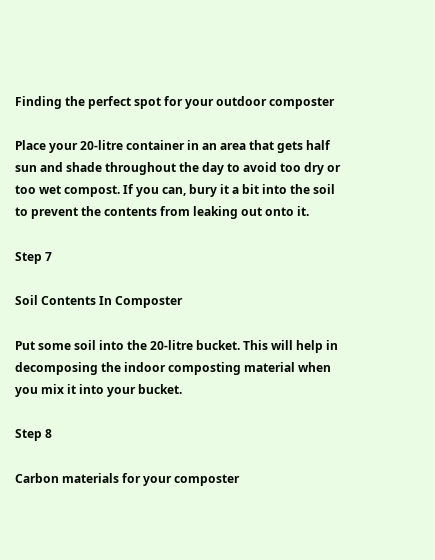Finding the perfect spot for your outdoor composter

Place your 20-litre container in an area that gets half sun and shade throughout the day to avoid too dry or too wet compost. If you can, bury it a bit into the soil to prevent the contents from leaking out onto it.

Step 7

Soil Contents In Composter

Put some soil into the 20-litre bucket. This will help in decomposing the indoor composting material when you mix it into your bucket.

Step 8

Carbon materials for your composter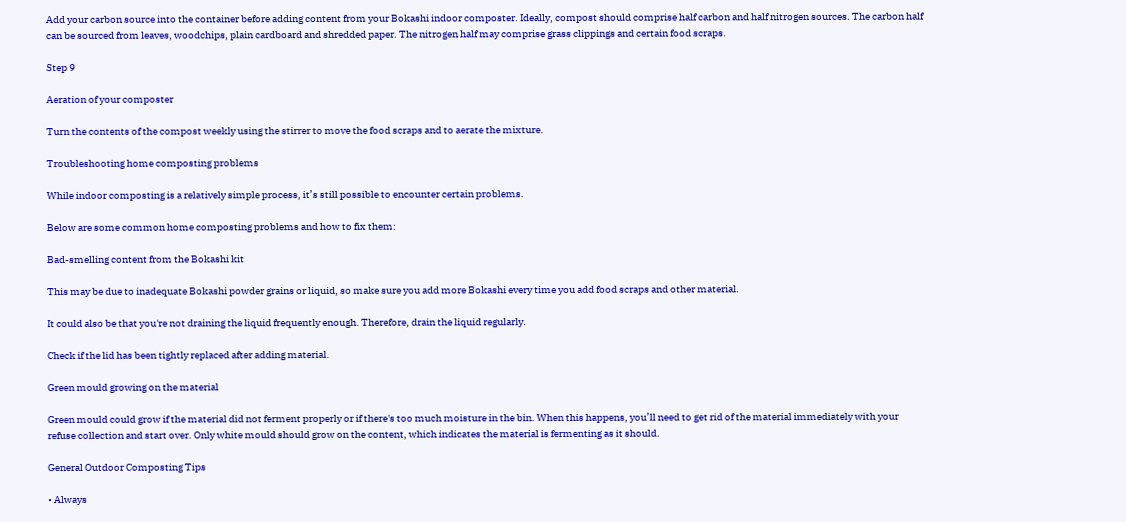Add your carbon source into the container before adding content from your Bokashi indoor composter. Ideally, compost should comprise half carbon and half nitrogen sources. The carbon half can be sourced from leaves, woodchips, plain cardboard and shredded paper. The nitrogen half may comprise grass clippings and certain food scraps.

Step 9

Aeration of your composter

Turn the contents of the compost weekly using the stirrer to move the food scraps and to aerate the mixture.

Troubleshooting home composting problems

While indoor composting is a relatively simple process, it’s still possible to encounter certain problems.

Below are some common home composting problems and how to fix them:

Bad-smelling content from the Bokashi kit

This may be due to inadequate Bokashi powder grains or liquid, so make sure you add more Bokashi every time you add food scraps and other material.

It could also be that you're not draining the liquid frequently enough. Therefore, drain the liquid regularly.

Check if the lid has been tightly replaced after adding material.

Green mould growing on the material

Green mould could grow if the material did not ferment properly or if there's too much moisture in the bin. When this happens, you’ll need to get rid of the material immediately with your refuse collection and start over. Only white mould should grow on the content, which indicates the material is fermenting as it should.

General Outdoor Composting Tips

• Always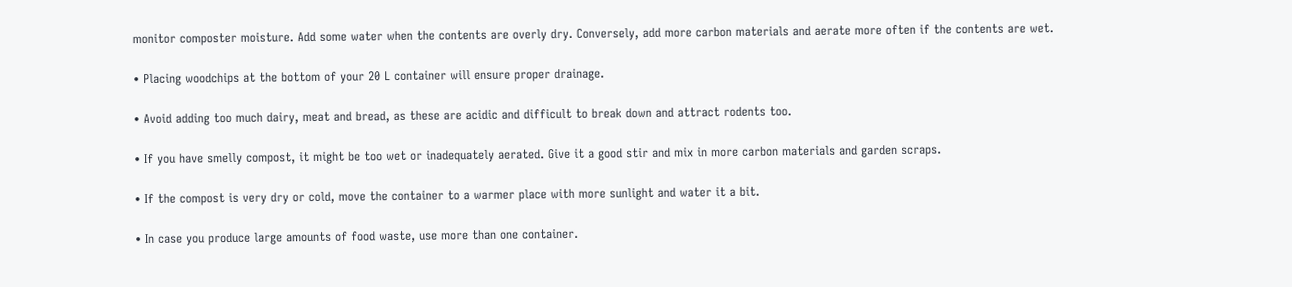monitor composter moisture. Add some water when the contents are overly dry. Conversely, add more carbon materials and aerate more often if the contents are wet.

• Placing woodchips at the bottom of your 20 L container will ensure proper drainage.

• Avoid adding too much dairy, meat and bread, as these are acidic and difficult to break down and attract rodents too.

• If you have smelly compost, it might be too wet or inadequately aerated. Give it a good stir and mix in more carbon materials and garden scraps.

• If the compost is very dry or cold, move the container to a warmer place with more sunlight and water it a bit.

• In case you produce large amounts of food waste, use more than one container.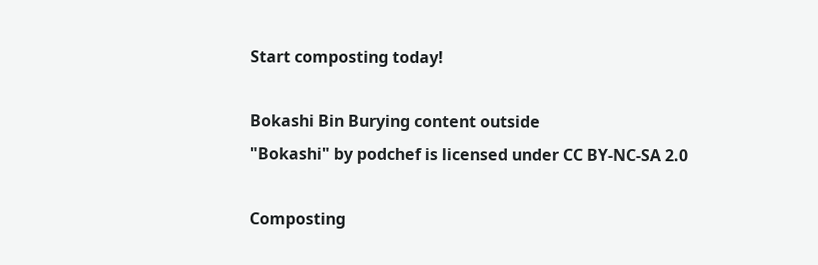Start composting today!

Bokashi Bin Burying content outside
"Bokashi" by podchef is licensed under CC BY-NC-SA 2.0

Composting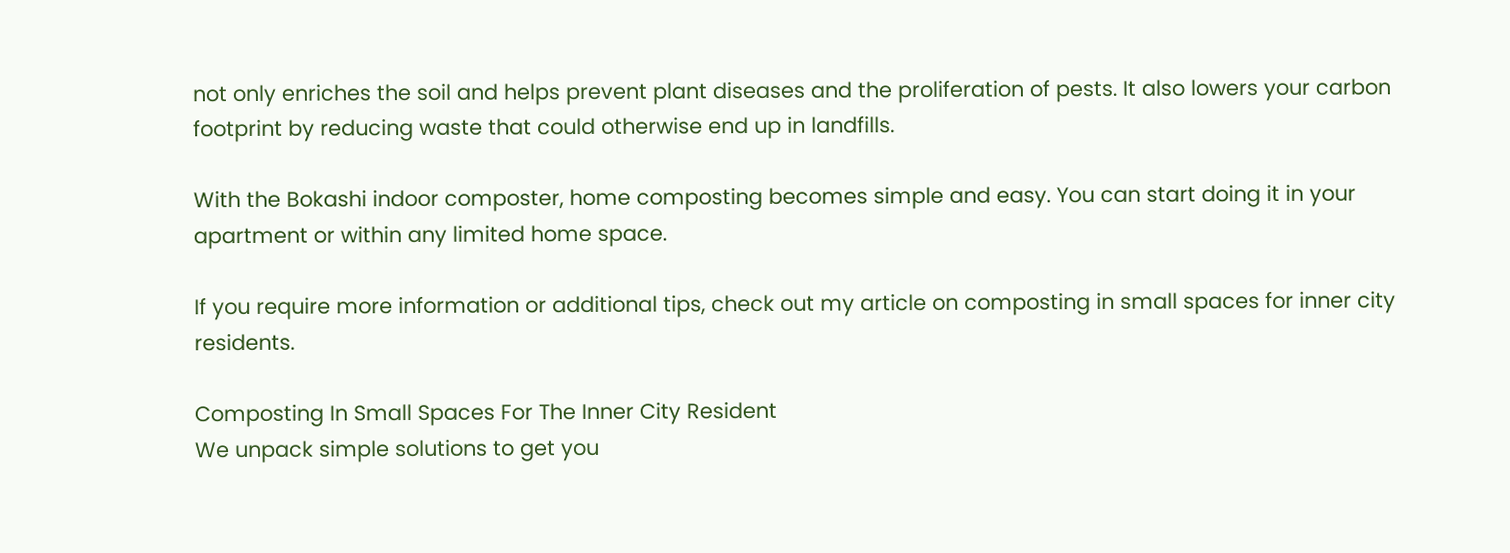not only enriches the soil and helps prevent plant diseases and the proliferation of pests. It also lowers your carbon footprint by reducing waste that could otherwise end up in landfills.

With the Bokashi indoor composter, home composting becomes simple and easy. You can start doing it in your apartment or within any limited home space.

If you require more information or additional tips, check out my article on composting in small spaces for inner city residents.

Composting In Small Spaces For The Inner City Resident
We unpack simple solutions to get you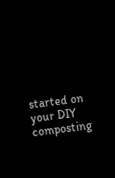started on your DIY composting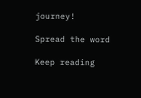journey!

Spread the word

Keep reading